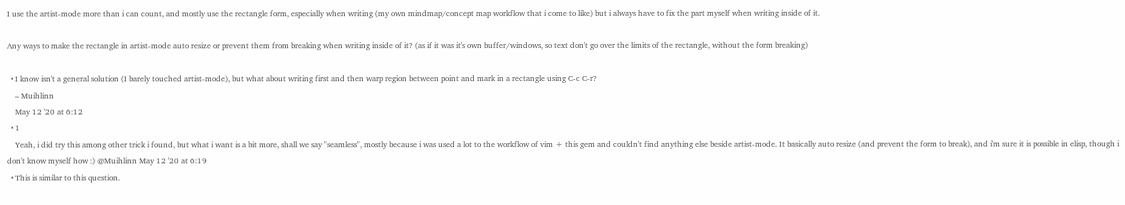I use the artist-mode more than i can count, and mostly use the rectangle form, especially when writing (my own mindmap/concept map workflow that i come to like) but i always have to fix the part myself when writing inside of it.

Any ways to make the rectangle in artist-mode auto resize or prevent them from breaking when writing inside of it? (as if it was it's own buffer/windows, so text don't go over the limits of the rectangle, without the form breaking)

  • I know isn't a general solution (I barely touched artist-mode), but what about writing first and then warp region between point and mark in a rectangle using C-c C-r?
    – Muihlinn
    May 12 '20 at 6:12
  • 1
    Yeah, i did try this among other trick i found, but what i want is a bit more, shall we say "seamless", mostly because i was used a lot to the workflow of vim + this gem and couldn't find anything else beside artist-mode. It basically auto resize (and prevent the form to break), and i'm sure it is possible in elisp, though i don't know myself how :) @Muihlinn May 12 '20 at 6:19
  • This is similar to this question.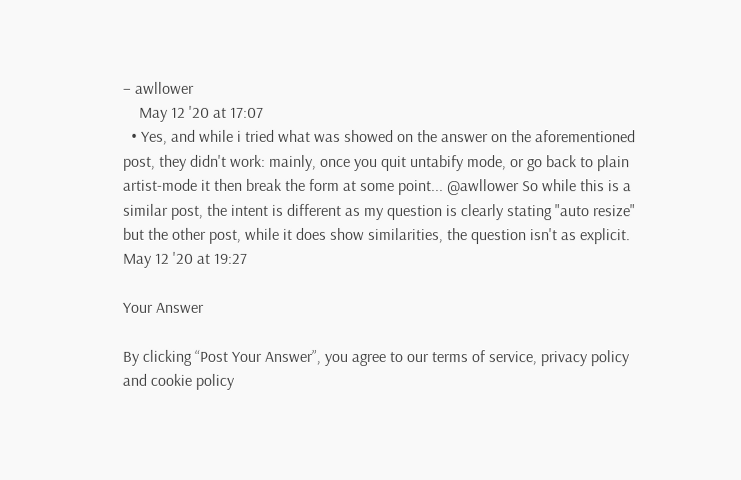– awllower
    May 12 '20 at 17:07
  • Yes, and while i tried what was showed on the answer on the aforementioned post, they didn't work: mainly, once you quit untabify mode, or go back to plain artist-mode it then break the form at some point... @awllower So while this is a similar post, the intent is different as my question is clearly stating "auto resize" but the other post, while it does show similarities, the question isn't as explicit. May 12 '20 at 19:27

Your Answer

By clicking “Post Your Answer”, you agree to our terms of service, privacy policy and cookie policy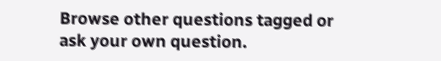Browse other questions tagged or ask your own question.